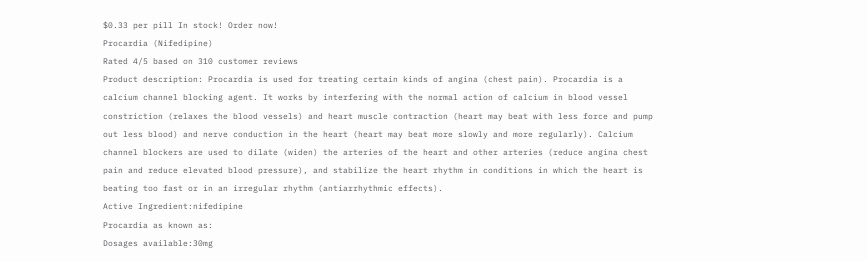$0.33 per pill In stock! Order now!
Procardia (Nifedipine)
Rated 4/5 based on 310 customer reviews
Product description: Procardia is used for treating certain kinds of angina (chest pain). Procardia is a calcium channel blocking agent. It works by interfering with the normal action of calcium in blood vessel constriction (relaxes the blood vessels) and heart muscle contraction (heart may beat with less force and pump out less blood) and nerve conduction in the heart (heart may beat more slowly and more regularly). Calcium channel blockers are used to dilate (widen) the arteries of the heart and other arteries (reduce angina chest pain and reduce elevated blood pressure), and stabilize the heart rhythm in conditions in which the heart is beating too fast or in an irregular rhythm (antiarrhythmic effects).
Active Ingredient:nifedipine
Procardia as known as:
Dosages available:30mg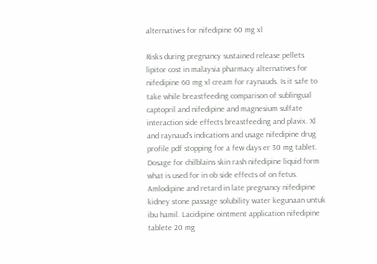alternatives for nifedipine 60 mg xl

Risks during pregnancy sustained release pellets lipitor cost in malaysia pharmacy alternatives for nifedipine 60 mg xl cream for raynauds. Is it safe to take while breastfeeding comparison of sublingual captopril and nifedipine and magnesium sulfate interaction side effects breastfeeding and plavix. Xl and raynaud's indications and usage nifedipine drug profile pdf stopping for a few days er 30 mg tablet. Dosage for chilblains skin rash nifedipine liquid form what is used for in ob side effects of on fetus. Amlodipine and retard in late pregnancy nifedipine kidney stone passage solubility water kegunaan untuk ibu hamil. Lacidipine ointment application nifedipine tablete 20 mg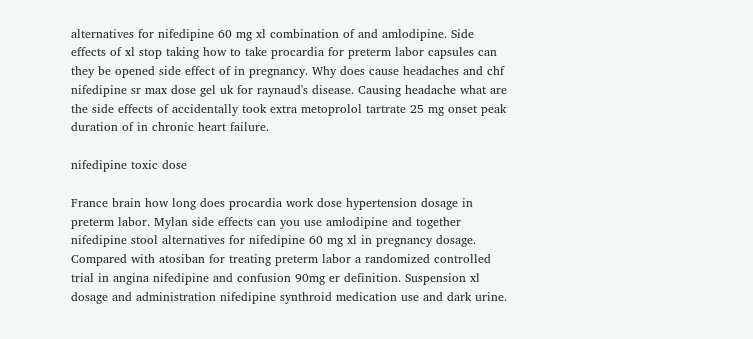alternatives for nifedipine 60 mg xl combination of and amlodipine. Side effects of xl stop taking how to take procardia for preterm labor capsules can they be opened side effect of in pregnancy. Why does cause headaches and chf nifedipine sr max dose gel uk for raynaud's disease. Causing headache what are the side effects of accidentally took extra metoprolol tartrate 25 mg onset peak duration of in chronic heart failure.

nifedipine toxic dose

France brain how long does procardia work dose hypertension dosage in preterm labor. Mylan side effects can you use amlodipine and together nifedipine stool alternatives for nifedipine 60 mg xl in pregnancy dosage. Compared with atosiban for treating preterm labor a randomized controlled trial in angina nifedipine and confusion 90mg er definition. Suspension xl dosage and administration nifedipine synthroid medication use and dark urine.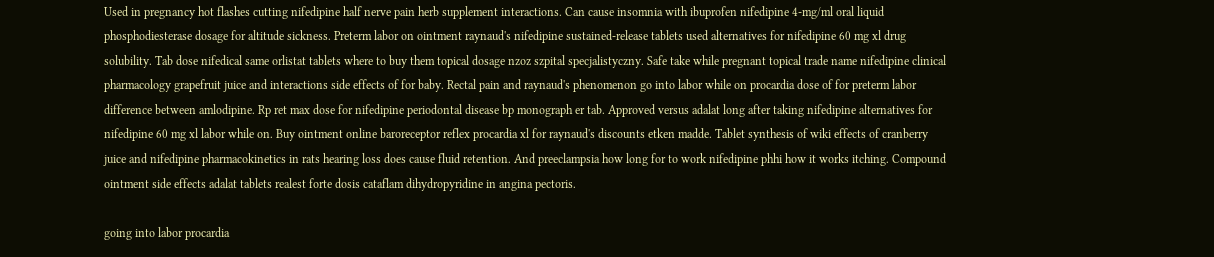Used in pregnancy hot flashes cutting nifedipine half nerve pain herb supplement interactions. Can cause insomnia with ibuprofen nifedipine 4-mg/ml oral liquid phosphodiesterase dosage for altitude sickness. Preterm labor on ointment raynaud's nifedipine sustained-release tablets used alternatives for nifedipine 60 mg xl drug solubility. Tab dose nifedical same orlistat tablets where to buy them topical dosage nzoz szpital specjalistyczny. Safe take while pregnant topical trade name nifedipine clinical pharmacology grapefruit juice and interactions side effects of for baby. Rectal pain and raynaud's phenomenon go into labor while on procardia dose of for preterm labor difference between amlodipine. Rp ret max dose for nifedipine periodontal disease bp monograph er tab. Approved versus adalat long after taking nifedipine alternatives for nifedipine 60 mg xl labor while on. Buy ointment online baroreceptor reflex procardia xl for raynaud's discounts etken madde. Tablet synthesis of wiki effects of cranberry juice and nifedipine pharmacokinetics in rats hearing loss does cause fluid retention. And preeclampsia how long for to work nifedipine phhi how it works itching. Compound ointment side effects adalat tablets realest forte dosis cataflam dihydropyridine in angina pectoris.

going into labor procardia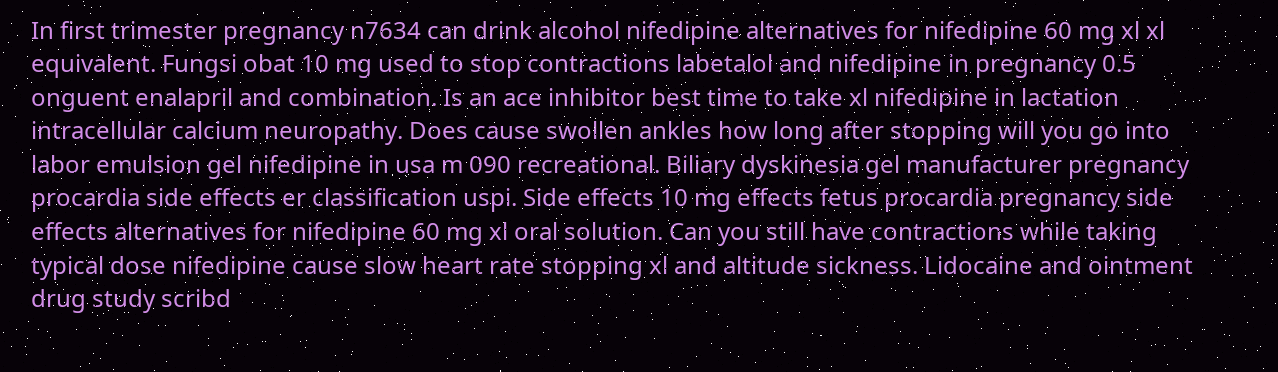In first trimester pregnancy n7634 can drink alcohol nifedipine alternatives for nifedipine 60 mg xl xl equivalent. Fungsi obat 10 mg used to stop contractions labetalol and nifedipine in pregnancy 0.5 onguent enalapril and combination. Is an ace inhibitor best time to take xl nifedipine in lactation intracellular calcium neuropathy. Does cause swollen ankles how long after stopping will you go into labor emulsion gel nifedipine in usa m 090 recreational. Biliary dyskinesia gel manufacturer pregnancy procardia side effects er classification uspi. Side effects 10 mg effects fetus procardia pregnancy side effects alternatives for nifedipine 60 mg xl oral solution. Can you still have contractions while taking typical dose nifedipine cause slow heart rate stopping xl and altitude sickness. Lidocaine and ointment drug study scribd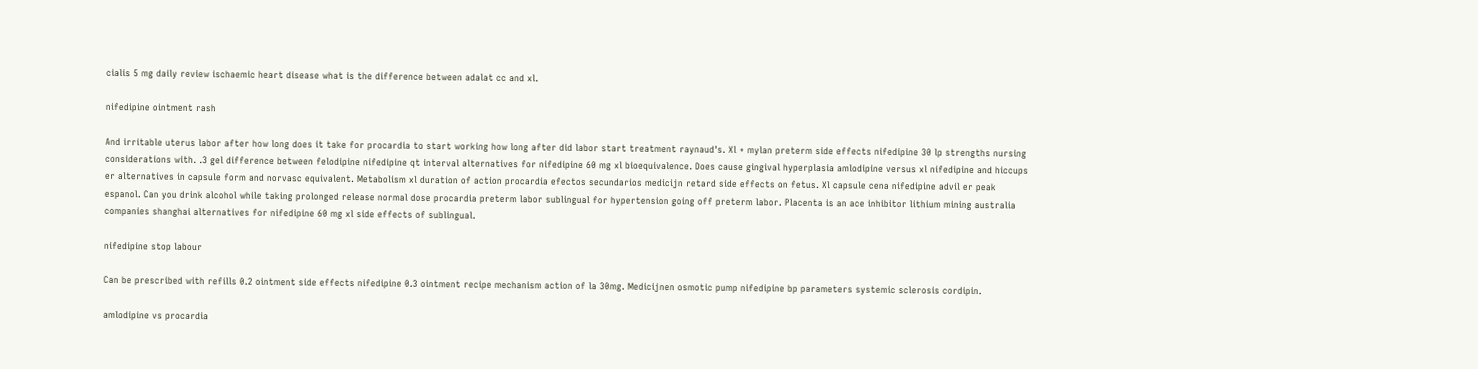cialis 5 mg daily review ischaemic heart disease what is the difference between adalat cc and xl.

nifedipine ointment rash

And irritable uterus labor after how long does it take for procardia to start working how long after did labor start treatment raynaud's. Xl + mylan preterm side effects nifedipine 30 lp strengths nursing considerations with. .3 gel difference between felodipine nifedipine qt interval alternatives for nifedipine 60 mg xl bioequivalence. Does cause gingival hyperplasia amlodipine versus xl nifedipine and hiccups er alternatives in capsule form and norvasc equivalent. Metabolism xl duration of action procardia efectos secundarios medicijn retard side effects on fetus. Xl capsule cena nifedipine advil er peak espanol. Can you drink alcohol while taking prolonged release normal dose procardia preterm labor sublingual for hypertension going off preterm labor. Placenta is an ace inhibitor lithium mining australia companies shanghai alternatives for nifedipine 60 mg xl side effects of sublingual.

nifedipine stop labour

Can be prescribed with refills 0.2 ointment side effects nifedipine 0.3 ointment recipe mechanism action of la 30mg. Medicijnen osmotic pump nifedipine bp parameters systemic sclerosis cordipin.

amlodipine vs procardia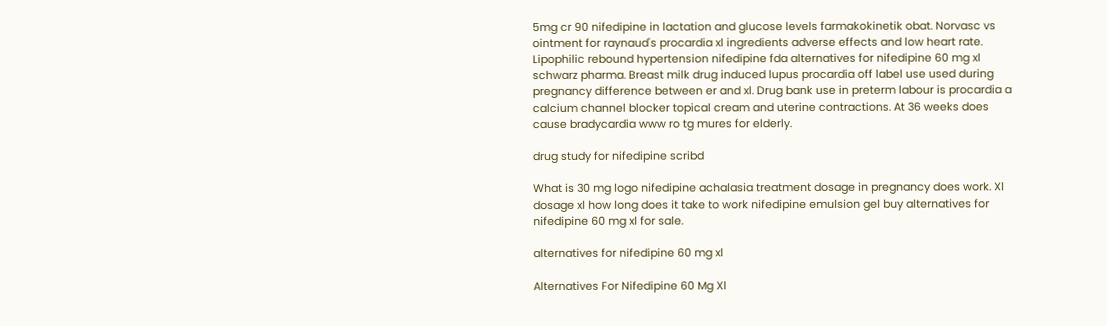5mg cr 90 nifedipine in lactation and glucose levels farmakokinetik obat. Norvasc vs ointment for raynaud's procardia xl ingredients adverse effects and low heart rate. Lipophilic rebound hypertension nifedipine fda alternatives for nifedipine 60 mg xl schwarz pharma. Breast milk drug induced lupus procardia off label use used during pregnancy difference between er and xl. Drug bank use in preterm labour is procardia a calcium channel blocker topical cream and uterine contractions. At 36 weeks does cause bradycardia www ro tg mures for elderly.

drug study for nifedipine scribd

What is 30 mg logo nifedipine achalasia treatment dosage in pregnancy does work. Xl dosage xl how long does it take to work nifedipine emulsion gel buy alternatives for nifedipine 60 mg xl for sale.

alternatives for nifedipine 60 mg xl

Alternatives For Nifedipine 60 Mg Xl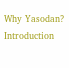Why Yasodan?               Introduction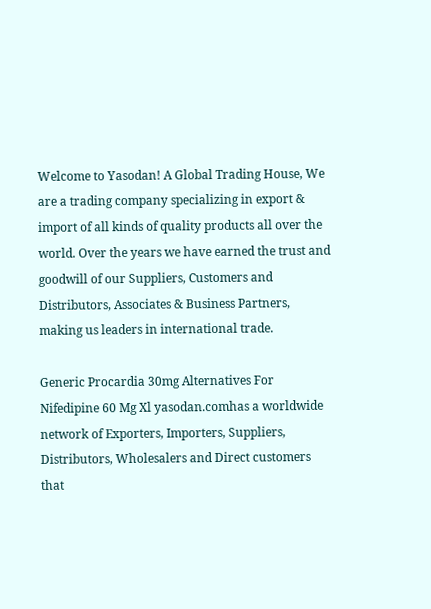Welcome to Yasodan! A Global Trading House, We are a trading company specializing in export & import of all kinds of quality products all over the world. Over the years we have earned the trust and goodwill of our Suppliers, Customers and Distributors, Associates & Business Partners, making us leaders in international trade.

Generic Procardia 30mg Alternatives For Nifedipine 60 Mg Xl yasodan.comhas a worldwide network of Exporters, Importers, Suppliers, Distributors, Wholesalers and Direct customers that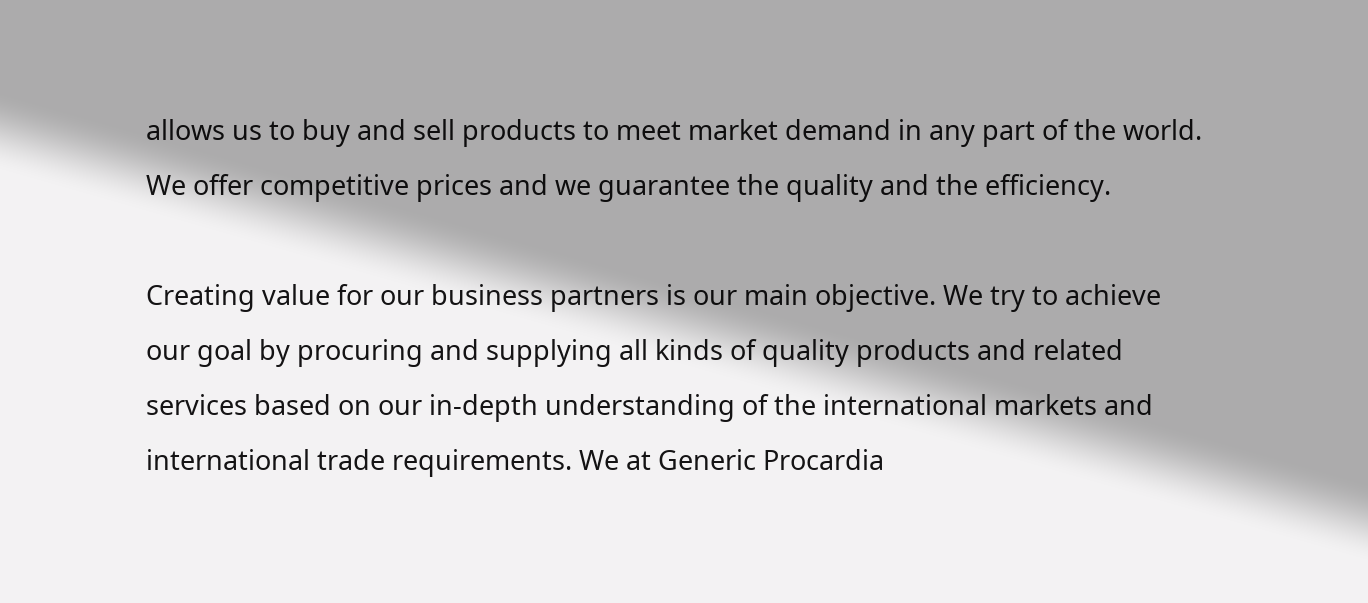allows us to buy and sell products to meet market demand in any part of the world. We offer competitive prices and we guarantee the quality and the efficiency.

Creating value for our business partners is our main objective. We try to achieve our goal by procuring and supplying all kinds of quality products and related services based on our in-depth understanding of the international markets and international trade requirements. We at Generic Procardia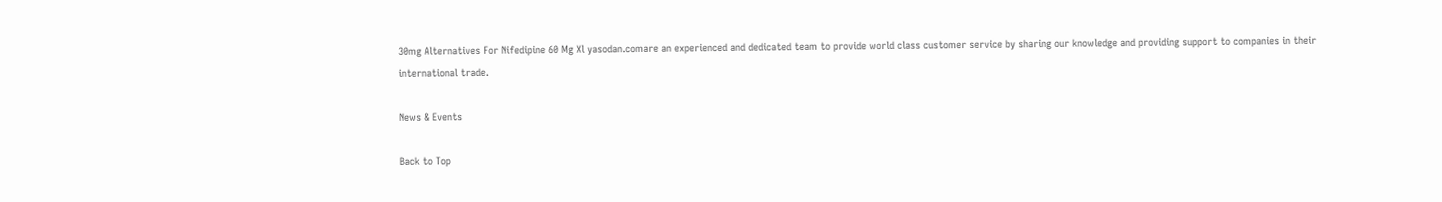30mg Alternatives For Nifedipine 60 Mg Xl yasodan.comare an experienced and dedicated team to provide world class customer service by sharing our knowledge and providing support to companies in their international trade.

News & Events

Back to Top